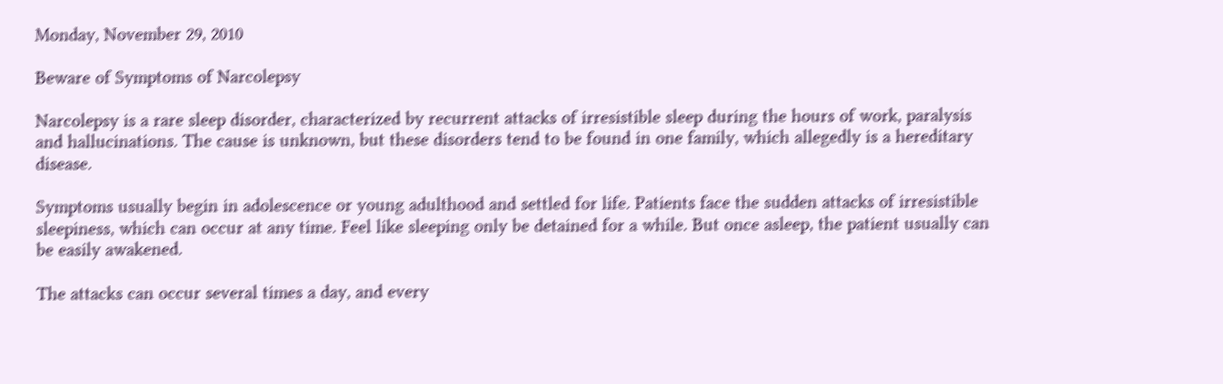Monday, November 29, 2010

Beware of Symptoms of Narcolepsy

Narcolepsy is a rare sleep disorder, characterized by recurrent attacks of irresistible sleep during the hours of work, paralysis and hallucinations. The cause is unknown, but these disorders tend to be found in one family, which allegedly is a hereditary disease.

Symptoms usually begin in adolescence or young adulthood and settled for life. Patients face the sudden attacks of irresistible sleepiness, which can occur at any time. Feel like sleeping only be detained for a while. But once asleep, the patient usually can be easily awakened.

The attacks can occur several times a day, and every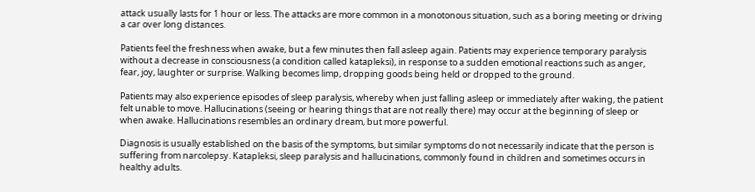attack usually lasts for 1 hour or less. The attacks are more common in a monotonous situation, such as a boring meeting or driving a car over long distances.

Patients feel the freshness when awake, but a few minutes then fall asleep again. Patients may experience temporary paralysis without a decrease in consciousness (a condition called katapleksi), in response to a sudden emotional reactions such as anger, fear, joy, laughter or surprise. Walking becomes limp, dropping goods being held or dropped to the ground.

Patients may also experience episodes of sleep paralysis, whereby when just falling asleep or immediately after waking, the patient felt unable to move. Hallucinations (seeing or hearing things that are not really there) may occur at the beginning of sleep or when awake. Hallucinations resembles an ordinary dream, but more powerful.

Diagnosis is usually established on the basis of the symptoms, but similar symptoms do not necessarily indicate that the person is suffering from narcolepsy. Katapleksi, sleep paralysis and hallucinations, commonly found in children and sometimes occurs in healthy adults.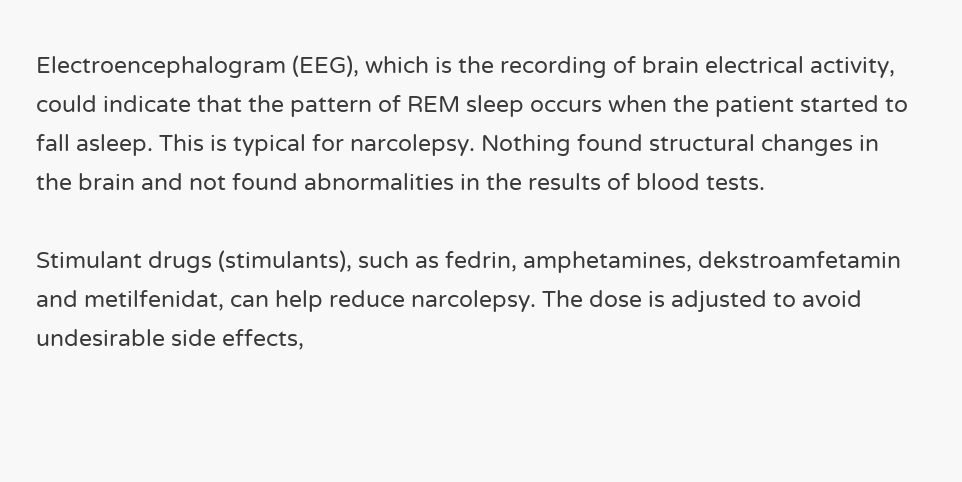Electroencephalogram (EEG), which is the recording of brain electrical activity, could indicate that the pattern of REM sleep occurs when the patient started to fall asleep. This is typical for narcolepsy. Nothing found structural changes in the brain and not found abnormalities in the results of blood tests.

Stimulant drugs (stimulants), such as fedrin, amphetamines, dekstroamfetamin and metilfenidat, can help reduce narcolepsy. The dose is adjusted to avoid undesirable side effects,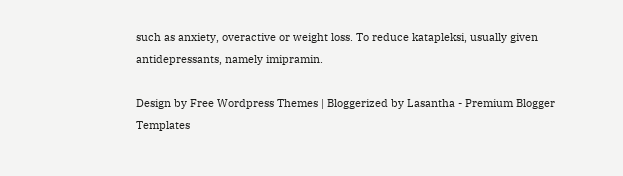such as anxiety, overactive or weight loss. To reduce katapleksi, usually given antidepressants, namely imipramin.

Design by Free Wordpress Themes | Bloggerized by Lasantha - Premium Blogger Templates